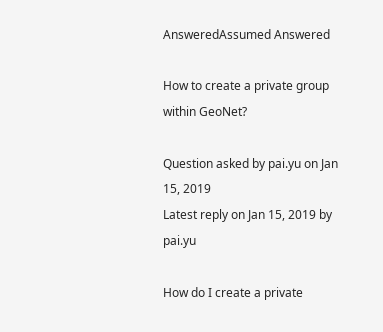AnsweredAssumed Answered

How to create a private group within GeoNet?

Question asked by pai.yu on Jan 15, 2019
Latest reply on Jan 15, 2019 by pai.yu

How do I create a private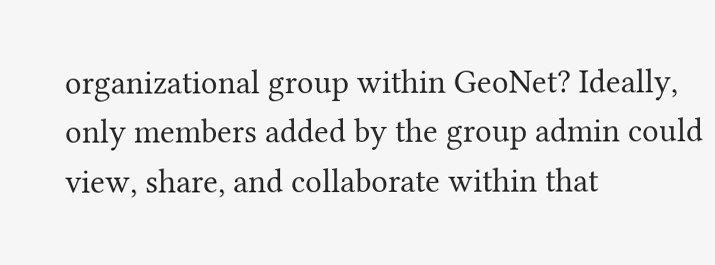organizational group within GeoNet? Ideally, only members added by the group admin could view, share, and collaborate within that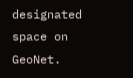designated space on GeoNet.